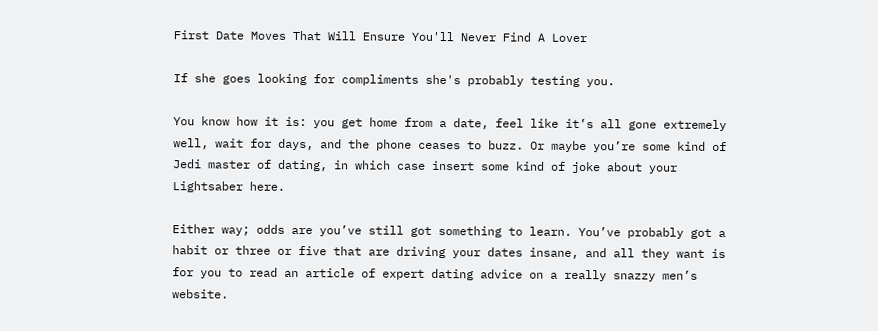First Date Moves That Will Ensure You'll Never Find A Lover

If she goes looking for compliments she's probably testing you.

You know how it is: you get home from a date, feel like it’s all gone extremely well, wait for days, and the phone ceases to buzz. Or maybe you’re some kind of Jedi master of dating, in which case insert some kind of joke about your Lightsaber here.

Either way; odds are you’ve still got something to learn. You’ve probably got a habit or three or five that are driving your dates insane, and all they want is for you to read an article of expert dating advice on a really snazzy men’s website.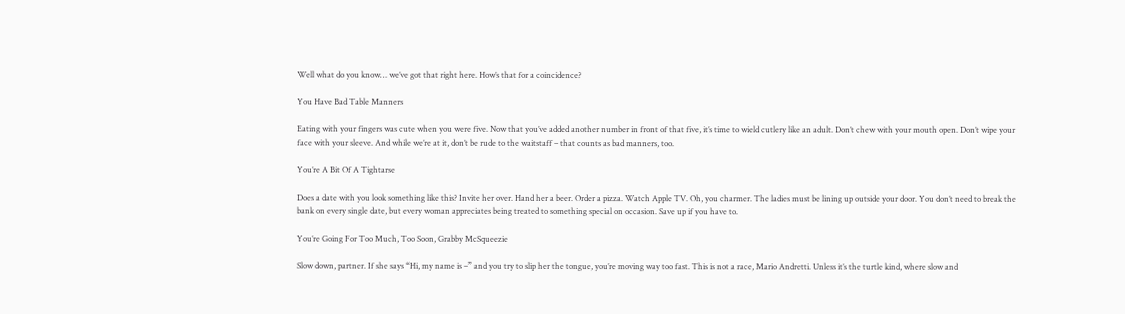Well what do you know… we’ve got that right here. How’s that for a coincidence?

You Have Bad Table Manners

Eating with your fingers was cute when you were five. Now that you’ve added another number in front of that five, it’s time to wield cutlery like an adult. Don’t chew with your mouth open. Don’t wipe your face with your sleeve. And while we’re at it, don’t be rude to the waitstaff – that counts as bad manners, too.

You’re A Bit Of A Tightarse

Does a date with you look something like this? Invite her over. Hand her a beer. Order a pizza. Watch Apple TV. Oh, you charmer. The ladies must be lining up outside your door. You don’t need to break the bank on every single date, but every woman appreciates being treated to something special on occasion. Save up if you have to.

You’re Going For Too Much, Too Soon, Grabby McSqueezie

Slow down, partner. If she says “Hi, my name is –” and you try to slip her the tongue, you’re moving way too fast. This is not a race, Mario Andretti. Unless it’s the turtle kind, where slow and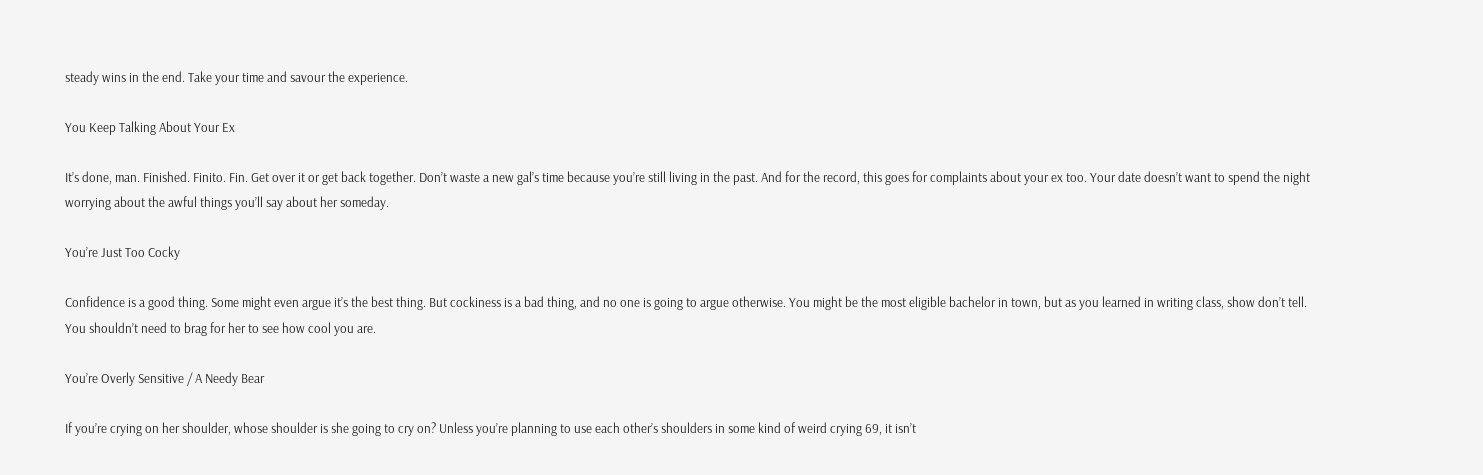steady wins in the end. Take your time and savour the experience.

You Keep Talking About Your Ex

It’s done, man. Finished. Finito. Fin. Get over it or get back together. Don’t waste a new gal’s time because you’re still living in the past. And for the record, this goes for complaints about your ex too. Your date doesn’t want to spend the night worrying about the awful things you’ll say about her someday.

You’re Just Too Cocky

Confidence is a good thing. Some might even argue it’s the best thing. But cockiness is a bad thing, and no one is going to argue otherwise. You might be the most eligible bachelor in town, but as you learned in writing class, show don’t tell. You shouldn’t need to brag for her to see how cool you are.

You’re Overly Sensitive / A Needy Bear

If you’re crying on her shoulder, whose shoulder is she going to cry on? Unless you’re planning to use each other’s shoulders in some kind of weird crying 69, it isn’t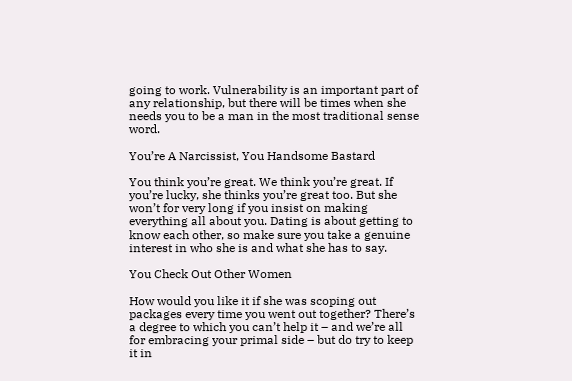going to work. Vulnerability is an important part of any relationship, but there will be times when she needs you to be a man in the most traditional sense word.

You’re A Narcissist, You Handsome Bastard

You think you’re great. We think you’re great. If you’re lucky, she thinks you’re great too. But she won’t for very long if you insist on making everything all about you. Dating is about getting to know each other, so make sure you take a genuine interest in who she is and what she has to say.

You Check Out Other Women

How would you like it if she was scoping out packages every time you went out together? There’s a degree to which you can’t help it – and we’re all for embracing your primal side – but do try to keep it in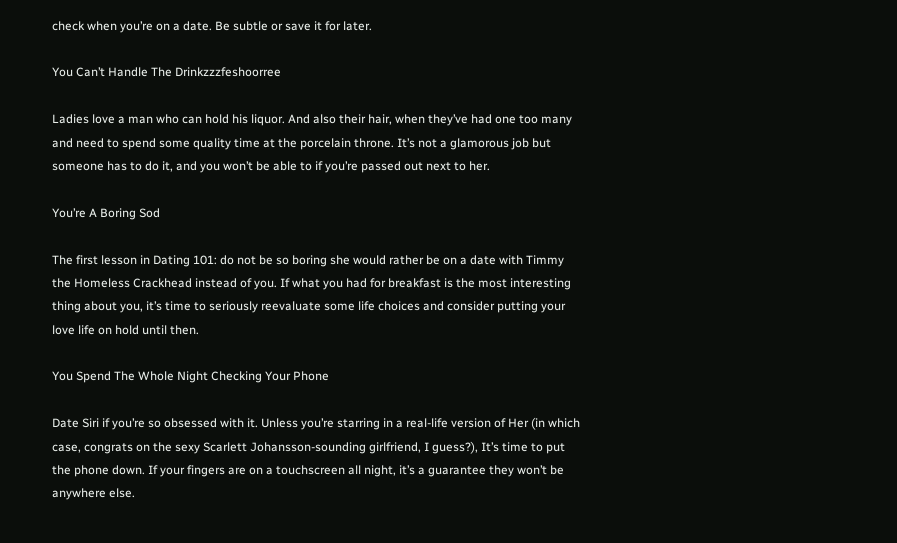check when you’re on a date. Be subtle or save it for later.

You Can’t Handle The Drinkzzzfeshoorree

Ladies love a man who can hold his liquor. And also their hair, when they’ve had one too many and need to spend some quality time at the porcelain throne. It’s not a glamorous job but someone has to do it, and you won’t be able to if you’re passed out next to her.

You’re A Boring Sod

The first lesson in Dating 101: do not be so boring she would rather be on a date with Timmy the Homeless Crackhead instead of you. If what you had for breakfast is the most interesting thing about you, it’s time to seriously reevaluate some life choices and consider putting your love life on hold until then.

You Spend The Whole Night Checking Your Phone

Date Siri if you’re so obsessed with it. Unless you’re starring in a real-life version of Her (in which case, congrats on the sexy Scarlett Johansson-sounding girlfriend, I guess?), It’s time to put the phone down. If your fingers are on a touchscreen all night, it’s a guarantee they won’t be anywhere else.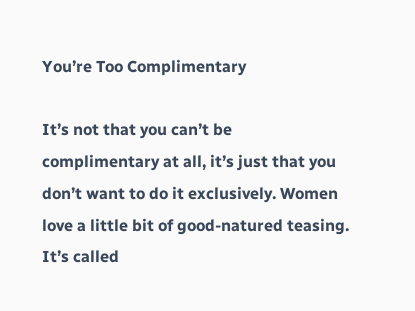You’re Too Complimentary

It’s not that you can’t be complimentary at all, it’s just that you don’t want to do it exclusively. Women love a little bit of good-natured teasing. It’s called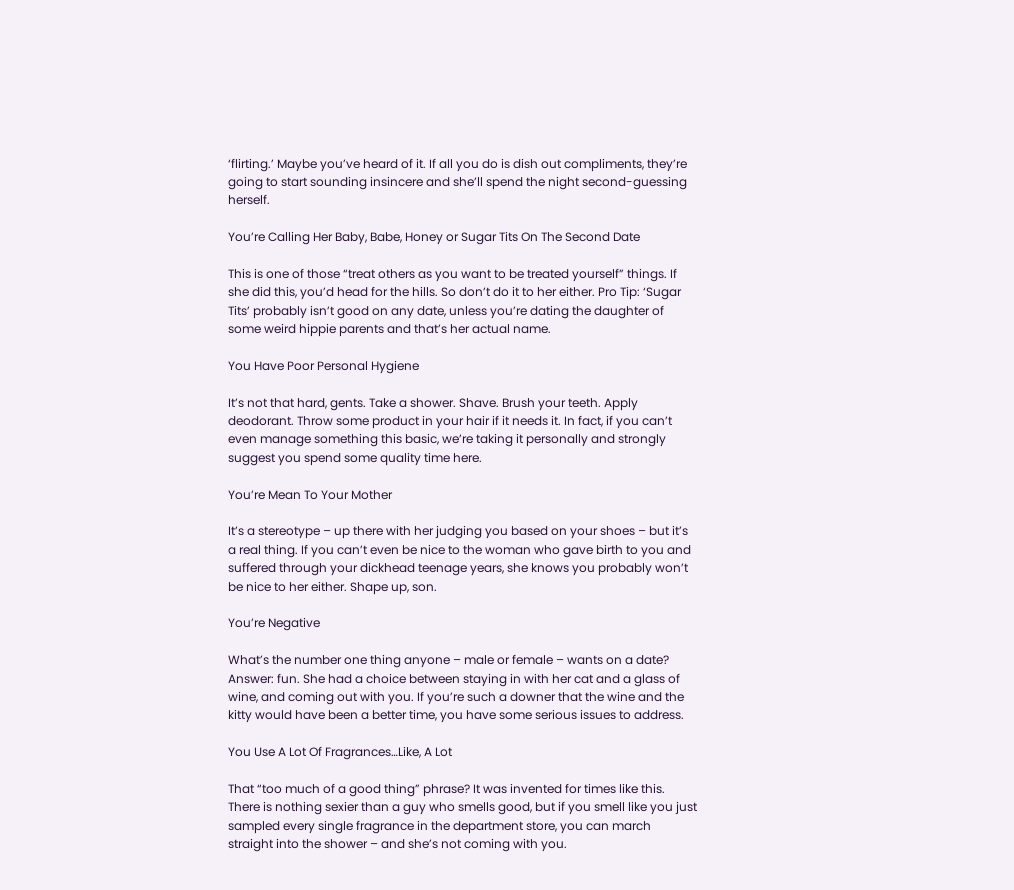‘flirting.’ Maybe you’ve heard of it. If all you do is dish out compliments, they’re going to start sounding insincere and she’ll spend the night second-guessing herself.

You’re Calling Her Baby, Babe, Honey or Sugar Tits On The Second Date

This is one of those “treat others as you want to be treated yourself” things. If she did this, you’d head for the hills. So don’t do it to her either. Pro Tip: ‘Sugar Tits’ probably isn’t good on any date, unless you’re dating the daughter of some weird hippie parents and that’s her actual name.

You Have Poor Personal Hygiene

It’s not that hard, gents. Take a shower. Shave. Brush your teeth. Apply deodorant. Throw some product in your hair if it needs it. In fact, if you can’t even manage something this basic, we’re taking it personally and strongly suggest you spend some quality time here.

You’re Mean To Your Mother

It’s a stereotype – up there with her judging you based on your shoes – but it’s a real thing. If you can’t even be nice to the woman who gave birth to you and suffered through your dickhead teenage years, she knows you probably won’t be nice to her either. Shape up, son.

You’re Negative

What’s the number one thing anyone – male or female – wants on a date? Answer: fun. She had a choice between staying in with her cat and a glass of wine, and coming out with you. If you’re such a downer that the wine and the kitty would have been a better time, you have some serious issues to address.

You Use A Lot Of Fragrances…Like, A Lot

That “too much of a good thing” phrase? It was invented for times like this. There is nothing sexier than a guy who smells good, but if you smell like you just sampled every single fragrance in the department store, you can march straight into the shower – and she’s not coming with you.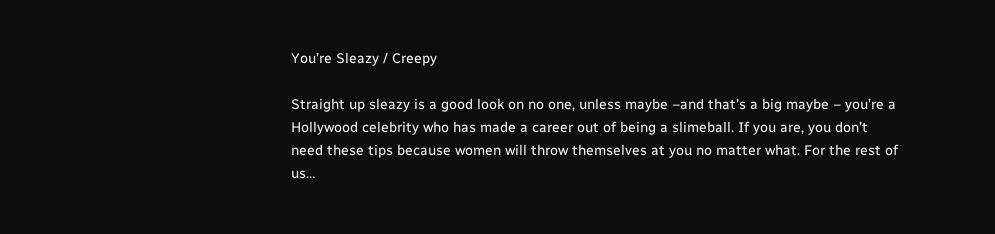You’re Sleazy / Creepy

Straight up sleazy is a good look on no one, unless maybe –and that’s a big maybe – you’re a Hollywood celebrity who has made a career out of being a slimeball. If you are, you don’t need these tips because women will throw themselves at you no matter what. For the rest of us…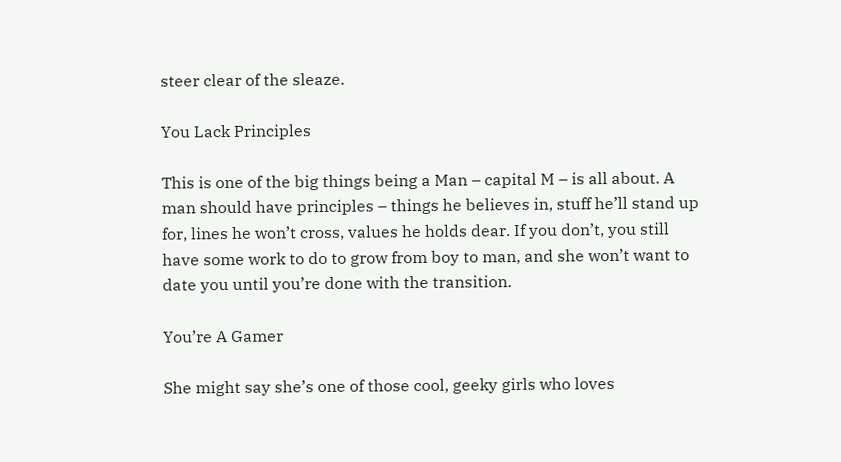steer clear of the sleaze.

You Lack Principles

This is one of the big things being a Man – capital M – is all about. A man should have principles – things he believes in, stuff he’ll stand up for, lines he won’t cross, values he holds dear. If you don’t, you still have some work to do to grow from boy to man, and she won’t want to date you until you’re done with the transition.

You’re A Gamer

She might say she’s one of those cool, geeky girls who loves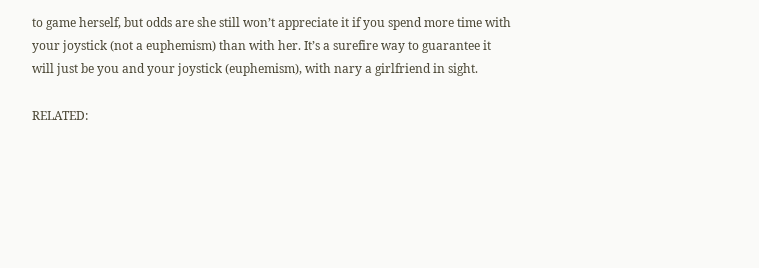to game herself, but odds are she still won’t appreciate it if you spend more time with your joystick (not a euphemism) than with her. It’s a surefire way to guarantee it will just be you and your joystick (euphemism), with nary a girlfriend in sight.

RELATED: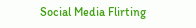Social Media Flirting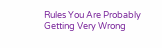Rules You Are Probably Getting Very Wrong